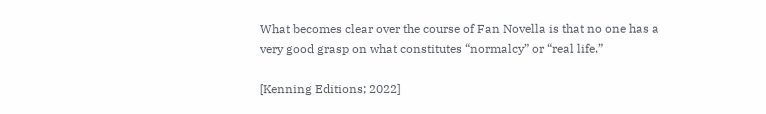What becomes clear over the course of Fan Novella is that no one has a very good grasp on what constitutes “normalcy” or “real life.”

[Kenning Editions; 2022]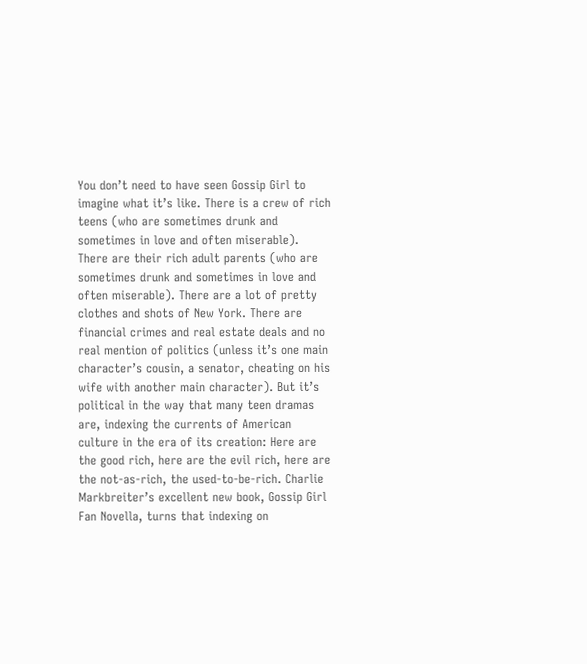You don’t need to have seen Gossip Girl to imagine what it’s like. There is a crew of rich teens (who are sometimes drunk and sometimes in love and often miserable). There are their rich adult parents (who are sometimes drunk and sometimes in love and often miserable). There are a lot of pretty clothes and shots of New York. There are financial crimes and real estate deals and no real mention of politics (unless it’s one main character’s cousin, a senator, cheating on his wife with another main character). But it’s political in the way that many teen dramas are, indexing the currents of American culture in the era of its creation: Here are the good rich, here are the evil rich, here are the not-as-rich, the used-to-be-rich. Charlie Markbreiter’s excellent new book, Gossip Girl Fan Novella, turns that indexing on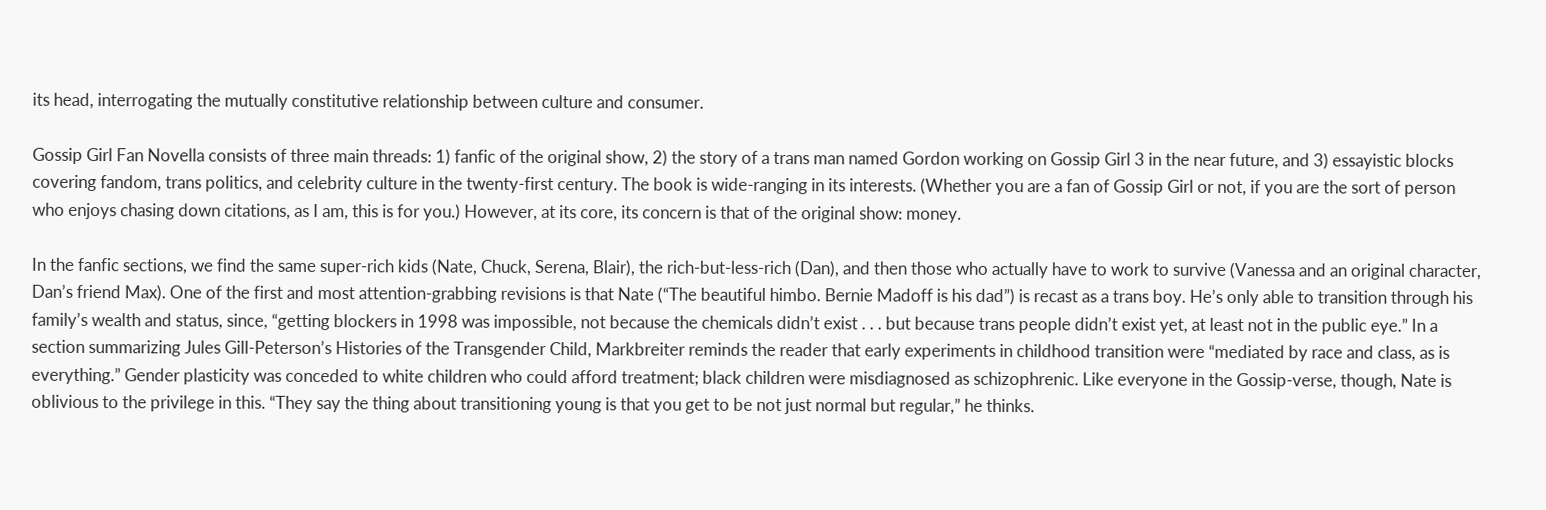its head, interrogating the mutually constitutive relationship between culture and consumer.

Gossip Girl Fan Novella consists of three main threads: 1) fanfic of the original show, 2) the story of a trans man named Gordon working on Gossip Girl 3 in the near future, and 3) essayistic blocks covering fandom, trans politics, and celebrity culture in the twenty-first century. The book is wide-ranging in its interests. (Whether you are a fan of Gossip Girl or not, if you are the sort of person who enjoys chasing down citations, as I am, this is for you.) However, at its core, its concern is that of the original show: money.

In the fanfic sections, we find the same super-rich kids (Nate, Chuck, Serena, Blair), the rich-but-less-rich (Dan), and then those who actually have to work to survive (Vanessa and an original character, Dan’s friend Max). One of the first and most attention-grabbing revisions is that Nate (“The beautiful himbo. Bernie Madoff is his dad”) is recast as a trans boy. He’s only able to transition through his family’s wealth and status, since, “getting blockers in 1998 was impossible, not because the chemicals didn’t exist . . . but because trans people didn’t exist yet, at least not in the public eye.” In a section summarizing Jules Gill-Peterson’s Histories of the Transgender Child, Markbreiter reminds the reader that early experiments in childhood transition were “mediated by race and class, as is everything.” Gender plasticity was conceded to white children who could afford treatment; black children were misdiagnosed as schizophrenic. Like everyone in the Gossip-verse, though, Nate is oblivious to the privilege in this. “They say the thing about transitioning young is that you get to be not just normal but regular,” he thinks.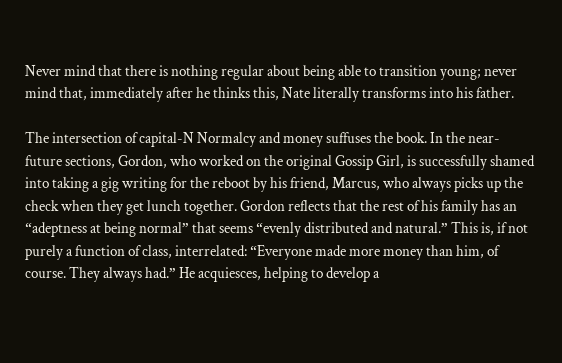Never mind that there is nothing regular about being able to transition young; never mind that, immediately after he thinks this, Nate literally transforms into his father.

The intersection of capital-N Normalcy and money suffuses the book. In the near-future sections, Gordon, who worked on the original Gossip Girl, is successfully shamed into taking a gig writing for the reboot by his friend, Marcus, who always picks up the check when they get lunch together. Gordon reflects that the rest of his family has an “adeptness at being normal” that seems “evenly distributed and natural.” This is, if not purely a function of class, interrelated: “Everyone made more money than him, of course. They always had.” He acquiesces, helping to develop a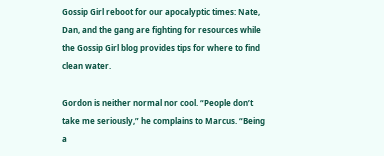Gossip Girl reboot for our apocalyptic times: Nate, Dan, and the gang are fighting for resources while the Gossip Girl blog provides tips for where to find clean water.

Gordon is neither normal nor cool. “People don’t take me seriously,” he complains to Marcus. “Being a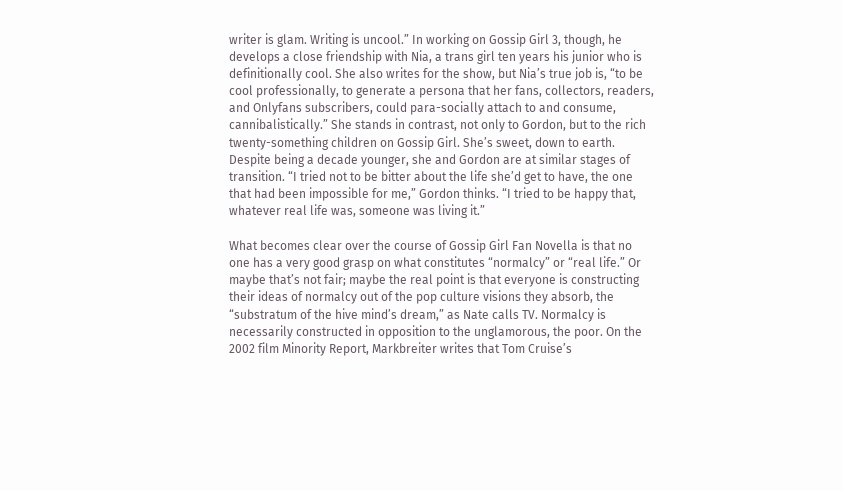writer is glam. Writing is uncool.” In working on Gossip Girl 3, though, he develops a close friendship with Nia, a trans girl ten years his junior who is definitionally cool. She also writes for the show, but Nia’s true job is, “to be cool professionally, to generate a persona that her fans, collectors, readers, and Onlyfans subscribers, could para-socially attach to and consume, cannibalistically.” She stands in contrast, not only to Gordon, but to the rich twenty-something children on Gossip Girl. She’s sweet, down to earth. Despite being a decade younger, she and Gordon are at similar stages of transition. “I tried not to be bitter about the life she’d get to have, the one that had been impossible for me,” Gordon thinks. “I tried to be happy that, whatever real life was, someone was living it.”

What becomes clear over the course of Gossip Girl Fan Novella is that no one has a very good grasp on what constitutes “normalcy” or “real life.” Or maybe that’s not fair; maybe the real point is that everyone is constructing their ideas of normalcy out of the pop culture visions they absorb, the “substratum of the hive mind’s dream,” as Nate calls TV. Normalcy is necessarily constructed in opposition to the unglamorous, the poor. On the 2002 film Minority Report, Markbreiter writes that Tom Cruise’s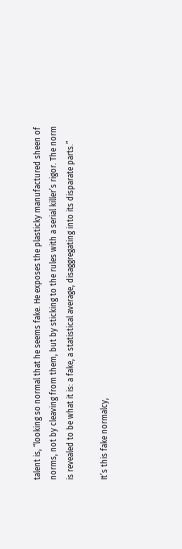talent is, “looking so normal that he seems fake. He exposes the plasticky manufactured sheen of norms, not by cleaving from them, but by sticking to the rules with a serial killer’s rigor. The norm is revealed to be what it is: a fake, a statistical average, disaggregating into its disparate parts.”

It’s this fake normalcy,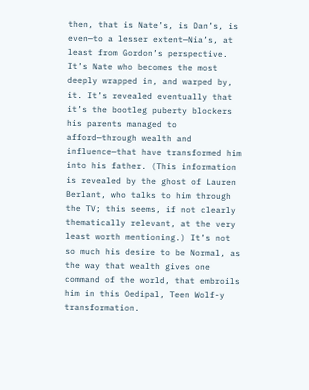then, that is Nate’s, is Dan’s, is even—to a lesser extent—Nia’s, at least from Gordon’s perspective. It’s Nate who becomes the most deeply wrapped in, and warped by, it. It’s revealed eventually that it’s the bootleg puberty blockers his parents managed to afford—through wealth and influence—that have transformed him into his father. (This information is revealed by the ghost of Lauren Berlant, who talks to him through the TV; this seems, if not clearly thematically relevant, at the very least worth mentioning.) It’s not so much his desire to be Normal, as the way that wealth gives one command of the world, that embroils him in this Oedipal, Teen Wolf-y transformation.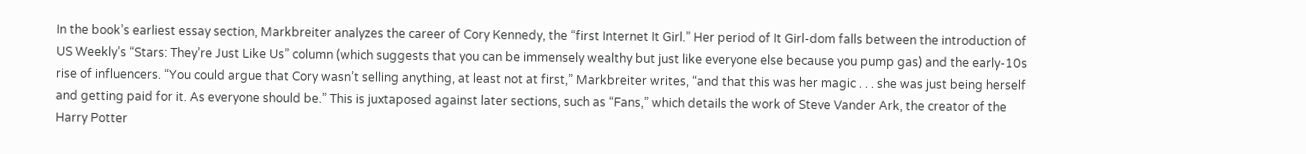In the book’s earliest essay section, Markbreiter analyzes the career of Cory Kennedy, the “first Internet It Girl.” Her period of It Girl-dom falls between the introduction of US Weekly’s “Stars: They’re Just Like Us” column (which suggests that you can be immensely wealthy but just like everyone else because you pump gas) and the early-10s rise of influencers. “You could argue that Cory wasn’t selling anything, at least not at first,” Markbreiter writes, “and that this was her magic . . . she was just being herself and getting paid for it. As everyone should be.” This is juxtaposed against later sections, such as “Fans,” which details the work of Steve Vander Ark, the creator of the Harry Potter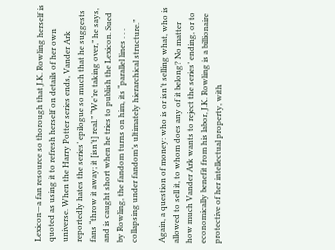Lexicon—a fan resource so thorough that J.K. Rowling herself is quoted as using it to refresh herself on details of her own universe. When the Harry Potter series ends, Vander Ark reportedly hates the series’ epilogue so much that he suggests fans “throw it away; it [isn’t] real.” “We’re taking over,” he says, and is caught short when he tries to publish the Lexicon. Sued by Rowling, the fandom turns on him, its “parallel lines . . . collapsing under fandom’s ultimately hierarchical structure.”

Again, a question of money: who is or isn’t selling what, who is allowed to sell it, to whom does any of it belong? No matter how much Vander Ark wants to reject the series’ ending, or to economically benefit from his labor, J.K. Rowling is a billionaire protective of her intellectual property, with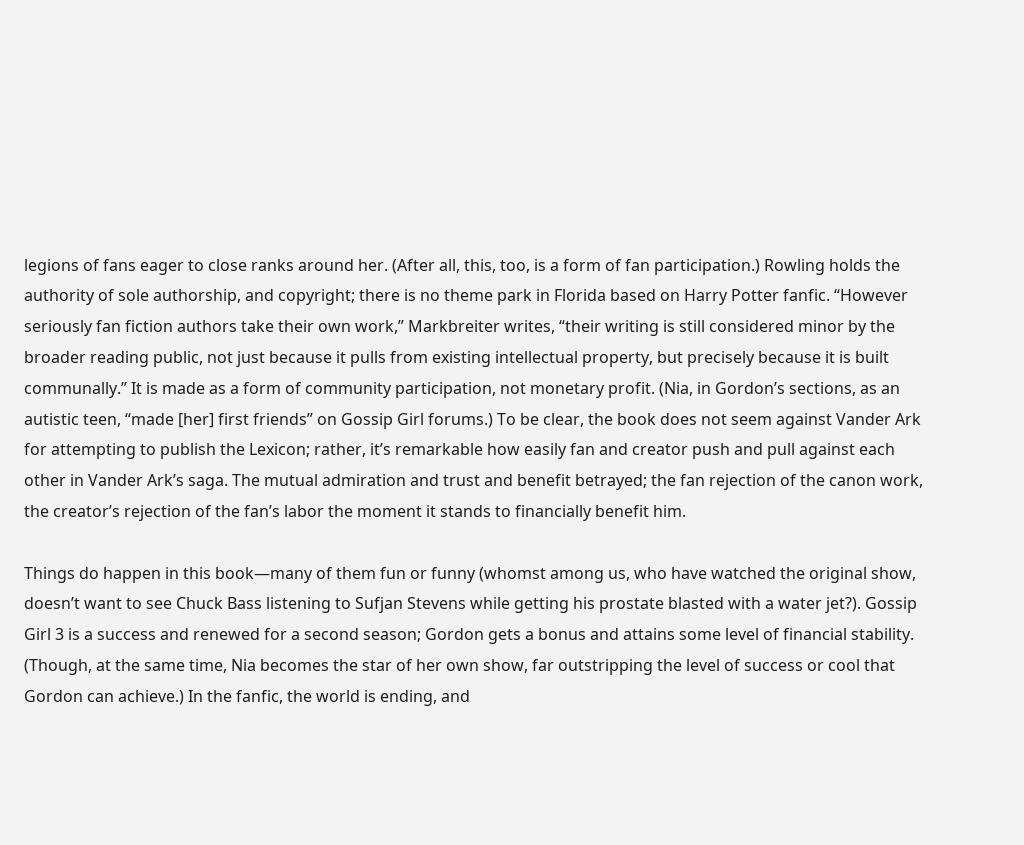legions of fans eager to close ranks around her. (After all, this, too, is a form of fan participation.) Rowling holds the authority of sole authorship, and copyright; there is no theme park in Florida based on Harry Potter fanfic. “However seriously fan fiction authors take their own work,” Markbreiter writes, “their writing is still considered minor by the broader reading public, not just because it pulls from existing intellectual property, but precisely because it is built communally.” It is made as a form of community participation, not monetary profit. (Nia, in Gordon’s sections, as an autistic teen, “made [her] first friends” on Gossip Girl forums.) To be clear, the book does not seem against Vander Ark for attempting to publish the Lexicon; rather, it’s remarkable how easily fan and creator push and pull against each other in Vander Ark’s saga. The mutual admiration and trust and benefit betrayed; the fan rejection of the canon work, the creator’s rejection of the fan’s labor the moment it stands to financially benefit him.

Things do happen in this book—many of them fun or funny (whomst among us, who have watched the original show, doesn’t want to see Chuck Bass listening to Sufjan Stevens while getting his prostate blasted with a water jet?). Gossip Girl 3 is a success and renewed for a second season; Gordon gets a bonus and attains some level of financial stability. (Though, at the same time, Nia becomes the star of her own show, far outstripping the level of success or cool that Gordon can achieve.) In the fanfic, the world is ending, and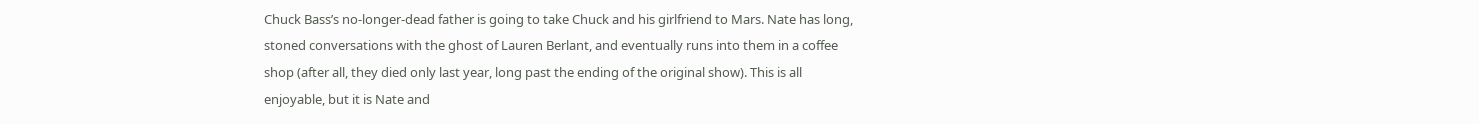Chuck Bass’s no-longer-dead father is going to take Chuck and his girlfriend to Mars. Nate has long, stoned conversations with the ghost of Lauren Berlant, and eventually runs into them in a coffee shop (after all, they died only last year, long past the ending of the original show). This is all enjoyable, but it is Nate and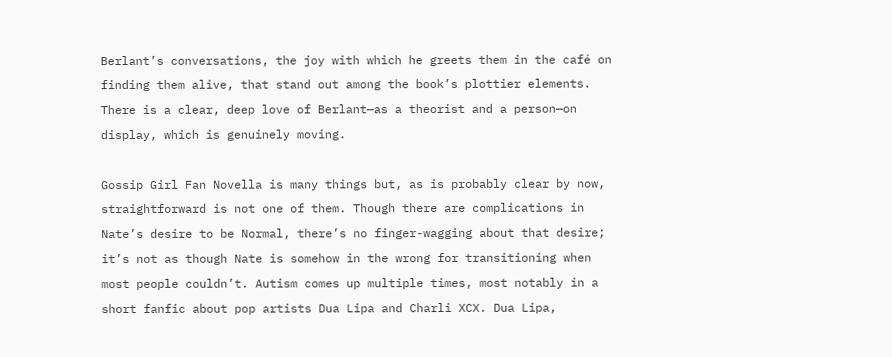Berlant’s conversations, the joy with which he greets them in the café on finding them alive, that stand out among the book’s plottier elements. There is a clear, deep love of Berlant—as a theorist and a person—on display, which is genuinely moving.

Gossip Girl Fan Novella is many things but, as is probably clear by now, straightforward is not one of them. Though there are complications in Nate’s desire to be Normal, there’s no finger-wagging about that desire; it’s not as though Nate is somehow in the wrong for transitioning when most people couldn’t. Autism comes up multiple times, most notably in a short fanfic about pop artists Dua Lipa and Charli XCX. Dua Lipa,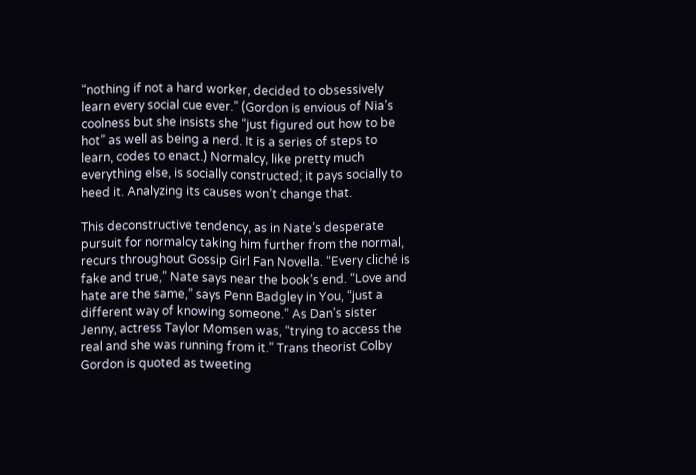“nothing if not a hard worker, decided to obsessively learn every social cue ever.” (Gordon is envious of Nia’s coolness but she insists she “just figured out how to be hot” as well as being a nerd. It is a series of steps to learn, codes to enact.) Normalcy, like pretty much everything else, is socially constructed; it pays socially to heed it. Analyzing its causes won’t change that.

This deconstructive tendency, as in Nate’s desperate pursuit for normalcy taking him further from the normal, recurs throughout Gossip Girl Fan Novella. “Every cliché is fake and true,” Nate says near the book’s end. “Love and hate are the same,” says Penn Badgley in You, “just a different way of knowing someone.” As Dan’s sister Jenny, actress Taylor Momsen was, “trying to access the real and she was running from it.” Trans theorist Colby Gordon is quoted as tweeting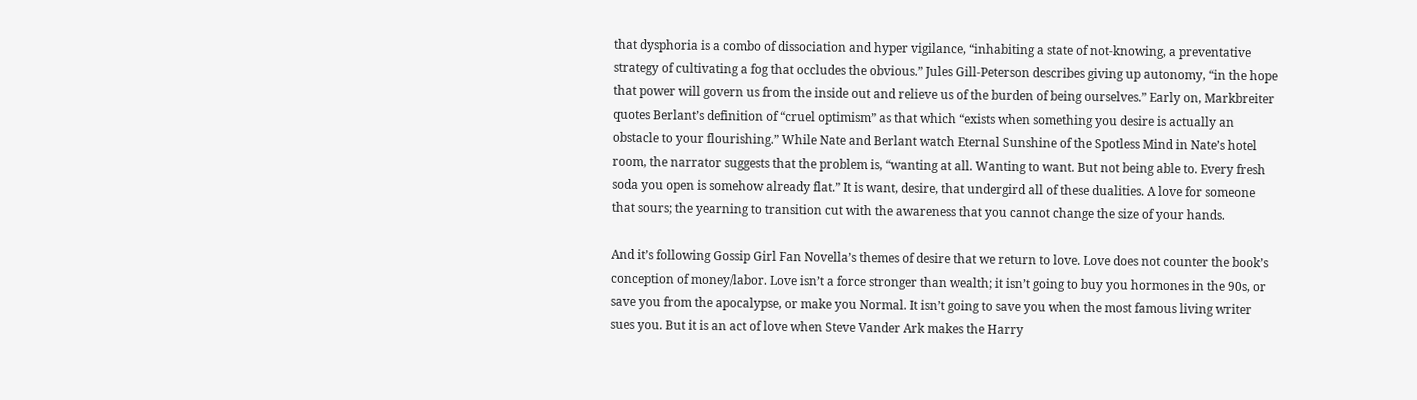that dysphoria is a combo of dissociation and hyper vigilance, “inhabiting a state of not-knowing, a preventative strategy of cultivating a fog that occludes the obvious.” Jules Gill-Peterson describes giving up autonomy, “in the hope that power will govern us from the inside out and relieve us of the burden of being ourselves.” Early on, Markbreiter quotes Berlant’s definition of “cruel optimism” as that which “exists when something you desire is actually an obstacle to your flourishing.” While Nate and Berlant watch Eternal Sunshine of the Spotless Mind in Nate’s hotel room, the narrator suggests that the problem is, “wanting at all. Wanting to want. But not being able to. Every fresh soda you open is somehow already flat.” It is want, desire, that undergird all of these dualities. A love for someone that sours; the yearning to transition cut with the awareness that you cannot change the size of your hands.

And it’s following Gossip Girl Fan Novella’s themes of desire that we return to love. Love does not counter the book’s conception of money/labor. Love isn’t a force stronger than wealth; it isn’t going to buy you hormones in the 90s, or save you from the apocalypse, or make you Normal. It isn’t going to save you when the most famous living writer sues you. But it is an act of love when Steve Vander Ark makes the Harry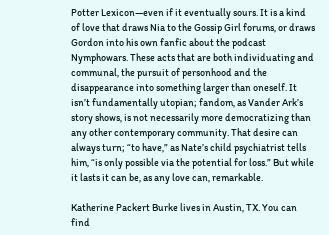Potter Lexicon—even if it eventually sours. It is a kind of love that draws Nia to the Gossip Girl forums, or draws Gordon into his own fanfic about the podcast Nymphowars. These acts that are both individuating and communal, the pursuit of personhood and the disappearance into something larger than oneself. It isn’t fundamentally utopian; fandom, as Vander Ark’s story shows, is not necessarily more democratizing than any other contemporary community. That desire can always turn; “to have,” as Nate’s child psychiatrist tells him, “is only possible via the potential for loss.” But while it lasts it can be, as any love can, remarkable.

Katherine Packert Burke lives in Austin, TX. You can find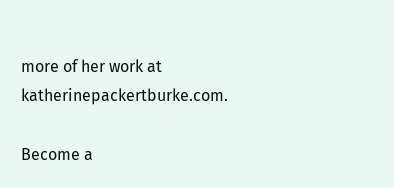more of her work at katherinepackertburke.com.

Become a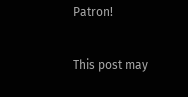Patron!

This post may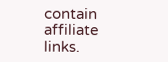contain affiliate links.